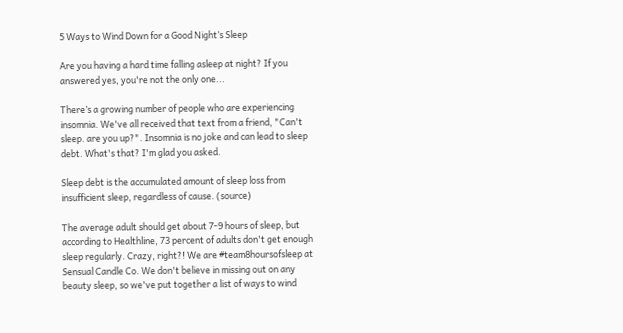5 Ways to Wind Down for a Good Night’s Sleep

Are you having a hard time falling asleep at night? If you answered yes, you're not the only one...

There’s a growing number of people who are experiencing insomnia. We've all received that text from a friend, "Can't sleep. are you up?". Insomnia is no joke and can lead to sleep debt. What's that? I'm glad you asked.

Sleep debt is the accumulated amount of sleep loss from insufficient sleep, regardless of cause. (source)

The average adult should get about 7-9 hours of sleep, but according to Healthline, 73 percent of adults don't get enough sleep regularly. Crazy, right?! We are #team8hoursofsleep at Sensual Candle Co. We don't believe in missing out on any beauty sleep, so we've put together a list of ways to wind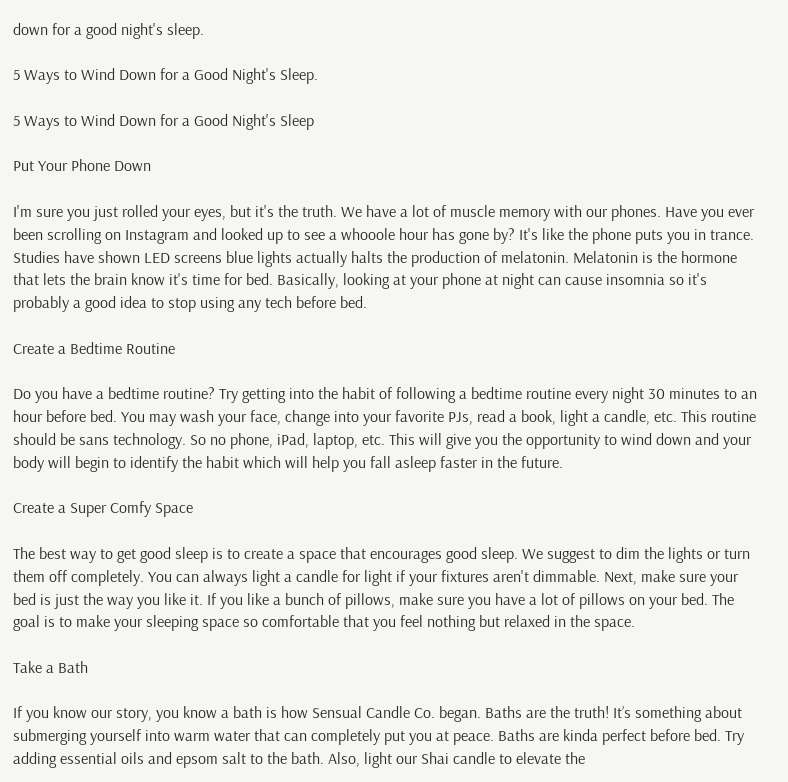down for a good night's sleep.

5 Ways to Wind Down for a Good Night's Sleep.

5 Ways to Wind Down for a Good Night's Sleep

Put Your Phone Down

I'm sure you just rolled your eyes, but it's the truth. We have a lot of muscle memory with our phones. Have you ever been scrolling on Instagram and looked up to see a whooole hour has gone by? It's like the phone puts you in trance. Studies have shown LED screens blue lights actually halts the production of melatonin. Melatonin is the hormone that lets the brain know it's time for bed. Basically, looking at your phone at night can cause insomnia so it's probably a good idea to stop using any tech before bed.

Create a Bedtime Routine

Do you have a bedtime routine? Try getting into the habit of following a bedtime routine every night 30 minutes to an hour before bed. You may wash your face, change into your favorite PJs, read a book, light a candle, etc. This routine should be sans technology. So no phone, iPad, laptop, etc. This will give you the opportunity to wind down and your body will begin to identify the habit which will help you fall asleep faster in the future.

Create a Super Comfy Space

The best way to get good sleep is to create a space that encourages good sleep. We suggest to dim the lights or turn them off completely. You can always light a candle for light if your fixtures aren't dimmable. Next, make sure your bed is just the way you like it. If you like a bunch of pillows, make sure you have a lot of pillows on your bed. The goal is to make your sleeping space so comfortable that you feel nothing but relaxed in the space.

Take a Bath

If you know our story, you know a bath is how Sensual Candle Co. began. Baths are the truth! It’s something about submerging yourself into warm water that can completely put you at peace. Baths are kinda perfect before bed. Try adding essential oils and epsom salt to the bath. Also, light our Shai candle to elevate the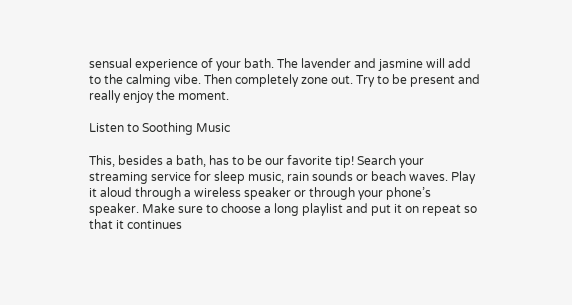sensual experience of your bath. The lavender and jasmine will add to the calming vibe. Then completely zone out. Try to be present and really enjoy the moment.

Listen to Soothing Music

This, besides a bath, has to be our favorite tip! Search your streaming service for sleep music, rain sounds or beach waves. Play it aloud through a wireless speaker or through your phone’s speaker. Make sure to choose a long playlist and put it on repeat so that it continues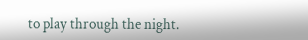to play through the night.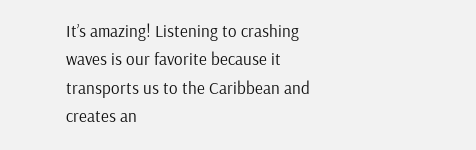It’s amazing! Listening to crashing waves is our favorite because it transports us to the Caribbean and creates an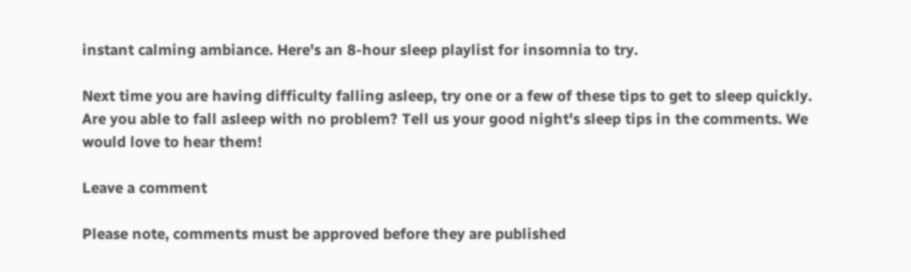instant calming ambiance. Here's an 8-hour sleep playlist for insomnia to try.

Next time you are having difficulty falling asleep, try one or a few of these tips to get to sleep quickly. Are you able to fall asleep with no problem? Tell us your good night's sleep tips in the comments. We would love to hear them!

Leave a comment

Please note, comments must be approved before they are published